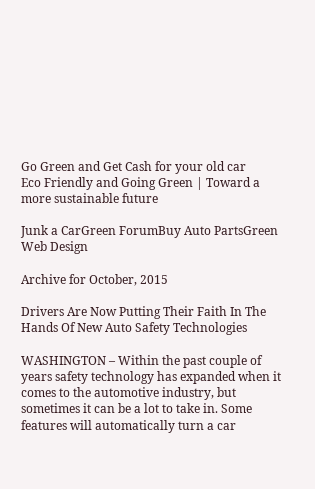Go Green and Get Cash for your old car
Eco Friendly and Going Green | Toward a more sustainable future

Junk a CarGreen ForumBuy Auto PartsGreen Web Design

Archive for October, 2015

Drivers Are Now Putting Their Faith In The Hands Of New Auto Safety Technologies

WASHINGTON – Within the past couple of years safety technology has expanded when it comes to the automotive industry, but sometimes it can be a lot to take in. Some features will automatically turn a car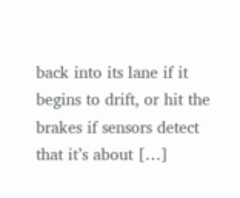back into its lane if it begins to drift, or hit the brakes if sensors detect that it’s about […]